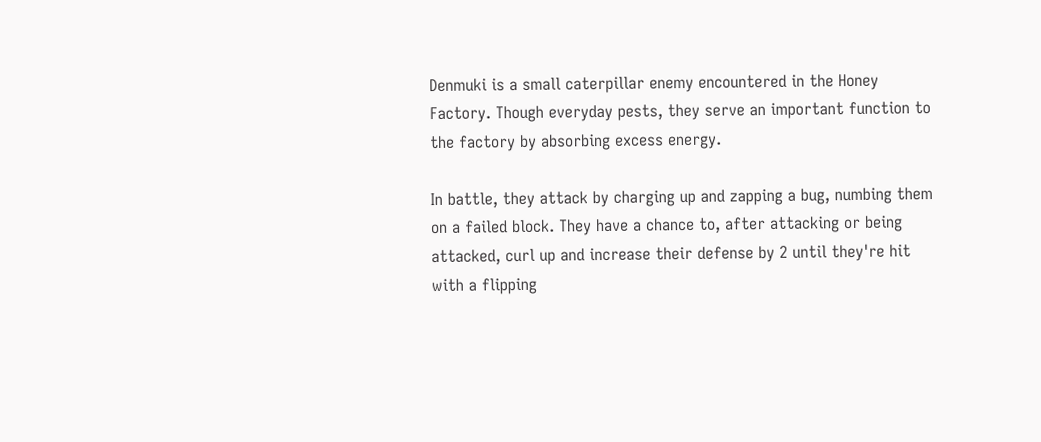Denmuki is a small caterpillar enemy encountered in the Honey Factory. Though everyday pests, they serve an important function to the factory by absorbing excess energy.

In battle, they attack by charging up and zapping a bug, numbing them on a failed block. They have a chance to, after attacking or being attacked, curl up and increase their defense by 2 until they're hit with a flipping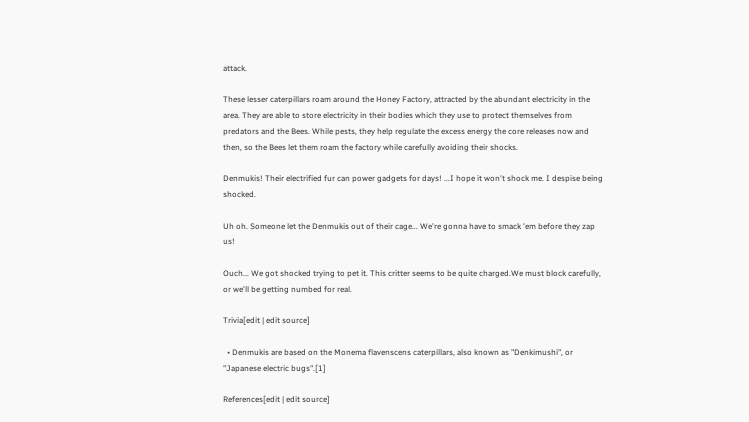attack.

These lesser caterpillars roam around the Honey Factory, attracted by the abundant electricity in the area. They are able to store electricity in their bodies which they use to protect themselves from predators and the Bees. While pests, they help regulate the excess energy the core releases now and then, so the Bees let them roam the factory while carefully avoiding their shocks.

Denmukis! Their electrified fur can power gadgets for days! ...I hope it won't shock me. I despise being shocked.

Uh oh. Someone let the Denmukis out of their cage... We're gonna have to smack 'em before they zap us!

Ouch... We got shocked trying to pet it. This critter seems to be quite charged.We must block carefully, or we'll be getting numbed for real.

Trivia[edit | edit source]

  • Denmukis are based on the Monema flavenscens caterpillars, also known as "Denkimushi", or "Japanese electric bugs".[1]

References[edit | edit source]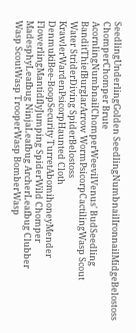SeedlingUnderlingGolden SeedlingNumbnailIronnailMidgeBelostoss
ChomperChomper Brute
AcornlingNumbnailChomperWeevilVenus' BudSeedling
BanditThiefBurglarArrow WormPsicorpCactilingWasp Scout
Water StriderDiving SpiderBelostoss
KrawlerWardenPsicorpHaunted Cloth
DenmukiBee-BoopSecurity TurretAbomihoneyMender
FlowerlingMantidflyJumping SpiderWild Chomper
MadesphyLeafbug NinjaLeafbug ArcherLeafbug Clubber
Wasp ScoutWasp TrooperWasp BomberWasp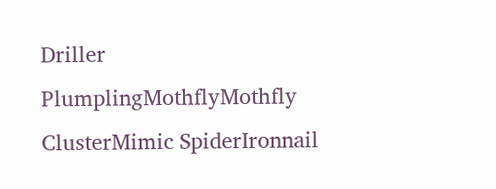Driller
PlumplingMothflyMothfly ClusterMimic SpiderIronnail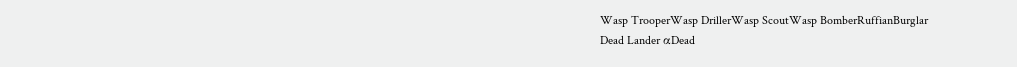Wasp TrooperWasp DrillerWasp ScoutWasp BomberRuffianBurglar
Dead Lander αDead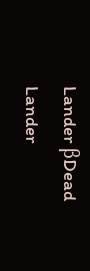Lander βDead Lander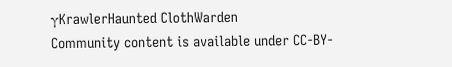γKrawlerHaunted ClothWarden
Community content is available under CC-BY-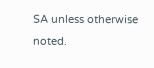SA unless otherwise noted.